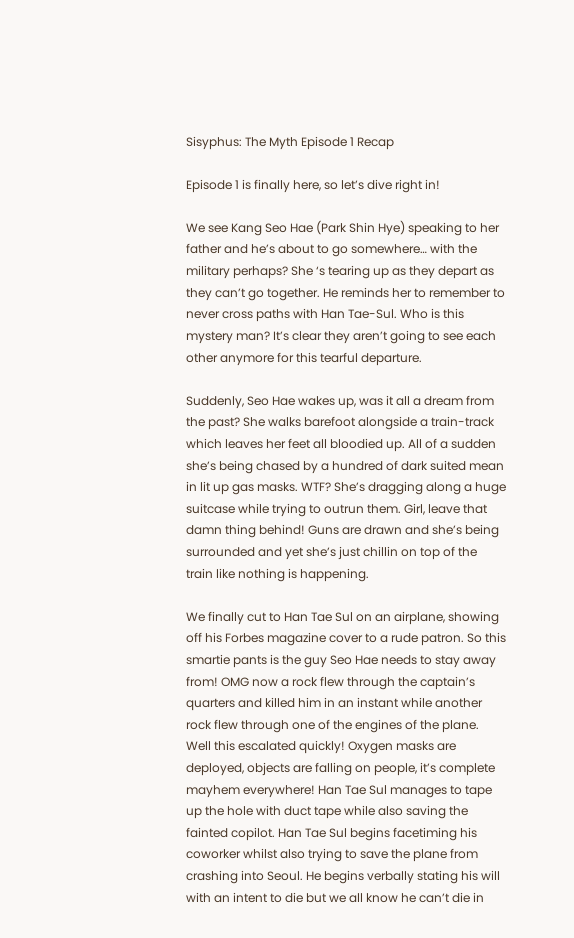Sisyphus: The Myth Episode 1 Recap

Episode 1 is finally here, so let’s dive right in!

We see Kang Seo Hae (Park Shin Hye) speaking to her father and he’s about to go somewhere… with the military perhaps? She ‘s tearing up as they depart as they can’t go together. He reminds her to remember to never cross paths with Han Tae-Sul. Who is this mystery man? It’s clear they aren’t going to see each other anymore for this tearful departure.

Suddenly, Seo Hae wakes up, was it all a dream from the past? She walks barefoot alongside a train-track which leaves her feet all bloodied up. All of a sudden she’s being chased by a hundred of dark suited mean in lit up gas masks. WTF? She’s dragging along a huge suitcase while trying to outrun them. Girl, leave that damn thing behind! Guns are drawn and she’s being surrounded and yet she’s just chillin on top of the train like nothing is happening.

We finally cut to Han Tae Sul on an airplane, showing off his Forbes magazine cover to a rude patron. So this smartie pants is the guy Seo Hae needs to stay away from! OMG now a rock flew through the captain’s quarters and killed him in an instant while another rock flew through one of the engines of the plane. Well this escalated quickly! Oxygen masks are deployed, objects are falling on people, it’s complete mayhem everywhere! Han Tae Sul manages to tape up the hole with duct tape while also saving the fainted copilot. Han Tae Sul begins facetiming his coworker whilst also trying to save the plane from crashing into Seoul. He begins verbally stating his will with an intent to die but we all know he can’t die in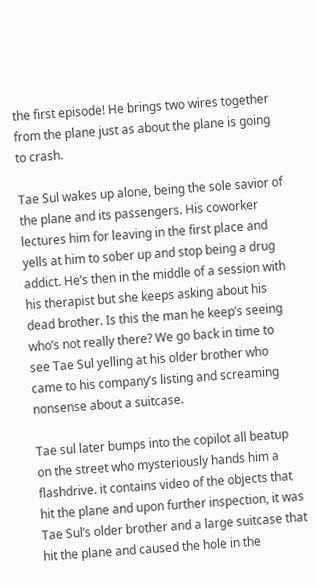the first episode! He brings two wires together from the plane just as about the plane is going to crash.

Tae Sul wakes up alone, being the sole savior of the plane and its passengers. His coworker lectures him for leaving in the first place and yells at him to sober up and stop being a drug addict. He’s then in the middle of a session with his therapist but she keeps asking about his dead brother. Is this the man he keep’s seeing who’s not really there? We go back in time to see Tae Sul yelling at his older brother who came to his company’s listing and screaming nonsense about a suitcase.

Tae sul later bumps into the copilot all beatup on the street who mysteriously hands him a flashdrive. it contains video of the objects that hit the plane and upon further inspection, it was Tae Sul’s older brother and a large suitcase that hit the plane and caused the hole in the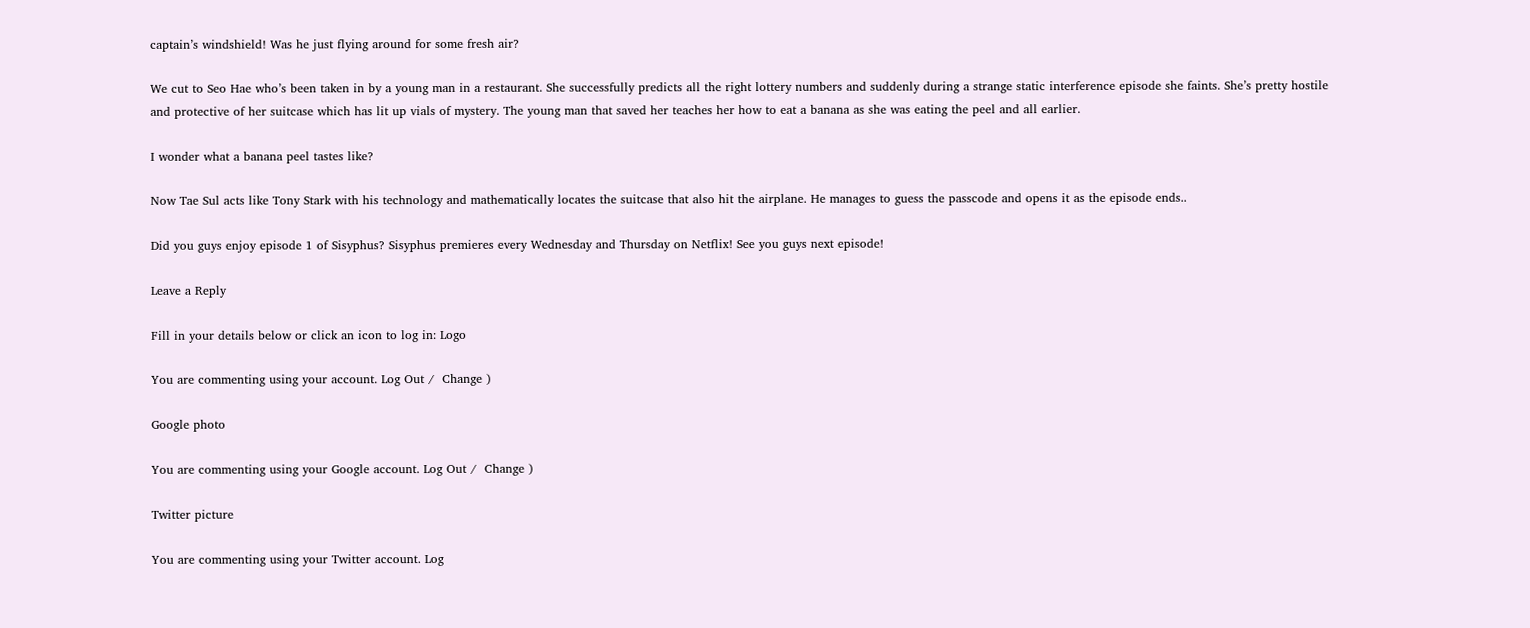captain’s windshield! Was he just flying around for some fresh air?

We cut to Seo Hae who’s been taken in by a young man in a restaurant. She successfully predicts all the right lottery numbers and suddenly during a strange static interference episode she faints. She’s pretty hostile and protective of her suitcase which has lit up vials of mystery. The young man that saved her teaches her how to eat a banana as she was eating the peel and all earlier.

I wonder what a banana peel tastes like?

Now Tae Sul acts like Tony Stark with his technology and mathematically locates the suitcase that also hit the airplane. He manages to guess the passcode and opens it as the episode ends..

Did you guys enjoy episode 1 of Sisyphus? Sisyphus premieres every Wednesday and Thursday on Netflix! See you guys next episode!

Leave a Reply

Fill in your details below or click an icon to log in: Logo

You are commenting using your account. Log Out /  Change )

Google photo

You are commenting using your Google account. Log Out /  Change )

Twitter picture

You are commenting using your Twitter account. Log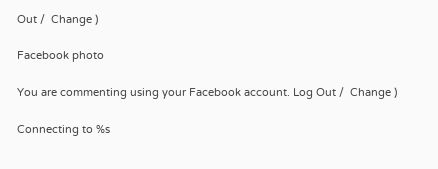Out /  Change )

Facebook photo

You are commenting using your Facebook account. Log Out /  Change )

Connecting to %s